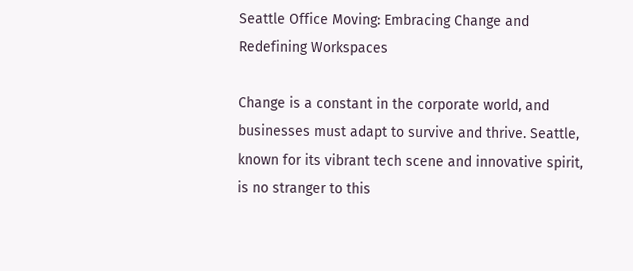Seattle Office Moving: Embracing Change and Redefining Workspaces

Change is a constant in the corporate world, and businesses must adapt to survive and thrive. Seattle, known for its vibrant tech scene and innovative spirit, is no stranger to this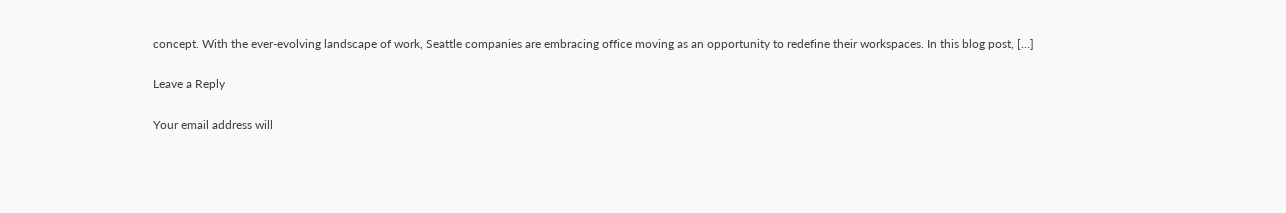concept. With the ever-evolving landscape of work, Seattle companies are embracing office moving as an opportunity to redefine their workspaces. In this blog post, […]

Leave a Reply

Your email address will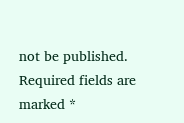not be published. Required fields are marked *